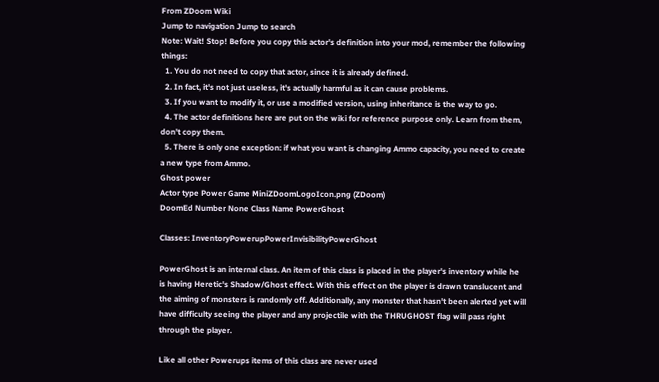From ZDoom Wiki
Jump to navigation Jump to search
Note: Wait! Stop! Before you copy this actor's definition into your mod, remember the following things:
  1. You do not need to copy that actor, since it is already defined.
  2. In fact, it's not just useless, it's actually harmful as it can cause problems.
  3. If you want to modify it, or use a modified version, using inheritance is the way to go.
  4. The actor definitions here are put on the wiki for reference purpose only. Learn from them, don't copy them.
  5. There is only one exception: if what you want is changing Ammo capacity, you need to create a new type from Ammo.
Ghost power
Actor type Power Game MiniZDoomLogoIcon.png (ZDoom)
DoomEd Number None Class Name PowerGhost

Classes: InventoryPowerupPowerInvisibilityPowerGhost

PowerGhost is an internal class. An item of this class is placed in the player's inventory while he is having Heretic's Shadow/Ghost effect. With this effect on the player is drawn translucent and the aiming of monsters is randomly off. Additionally, any monster that hasn't been alerted yet will have difficulty seeing the player and any projectile with the THRUGHOST flag will pass right through the player.

Like all other Powerups items of this class are never used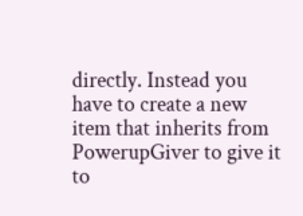directly. Instead you have to create a new item that inherits from PowerupGiver to give it to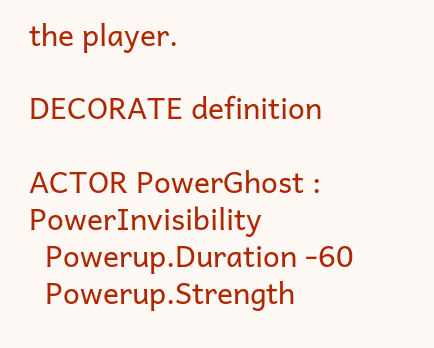the player.

DECORATE definition

ACTOR PowerGhost : PowerInvisibility
  Powerup.Duration -60
  Powerup.Strength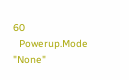60
  Powerup.Mode "None"